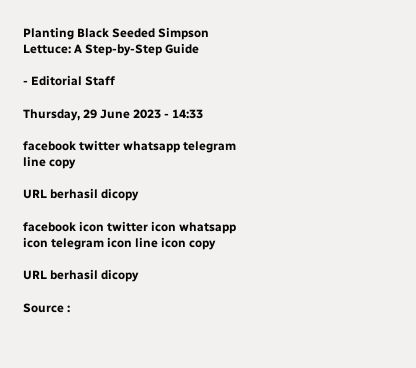Planting Black Seeded Simpson Lettuce: A Step-by-Step Guide

- Editorial Staff

Thursday, 29 June 2023 - 14:33

facebook twitter whatsapp telegram line copy

URL berhasil dicopy

facebook icon twitter icon whatsapp icon telegram icon line icon copy

URL berhasil dicopy

Source :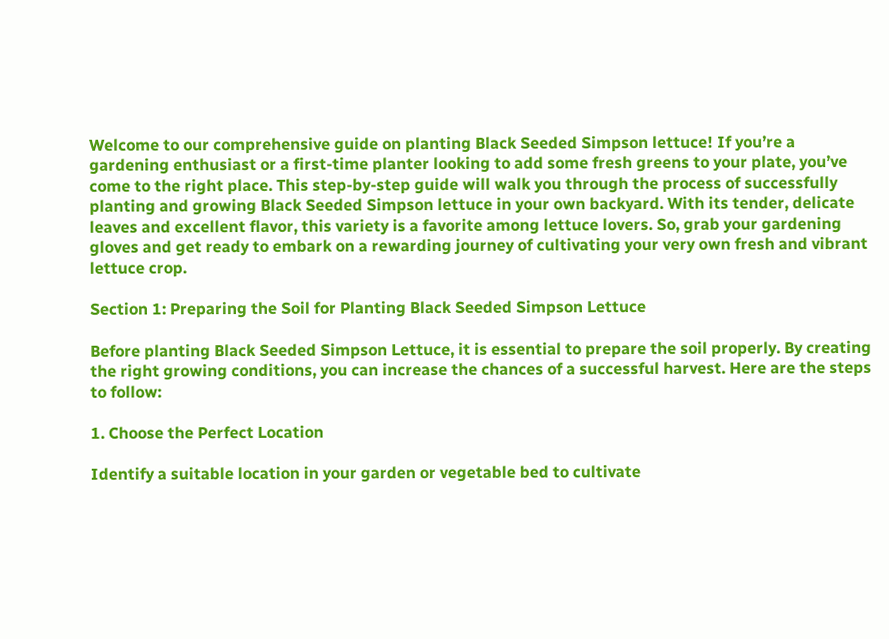Welcome to our comprehensive guide on planting Black Seeded Simpson lettuce! If you’re a gardening enthusiast or a first-time planter looking to add some fresh greens to your plate, you’ve come to the right place. This step-by-step guide will walk you through the process of successfully planting and growing Black Seeded Simpson lettuce in your own backyard. With its tender, delicate leaves and excellent flavor, this variety is a favorite among lettuce lovers. So, grab your gardening gloves and get ready to embark on a rewarding journey of cultivating your very own fresh and vibrant lettuce crop.

Section 1: Preparing the Soil for Planting Black Seeded Simpson Lettuce

Before planting Black Seeded Simpson Lettuce, it is essential to prepare the soil properly. By creating the right growing conditions, you can increase the chances of a successful harvest. Here are the steps to follow:

1. Choose the Perfect Location

Identify a suitable location in your garden or vegetable bed to cultivate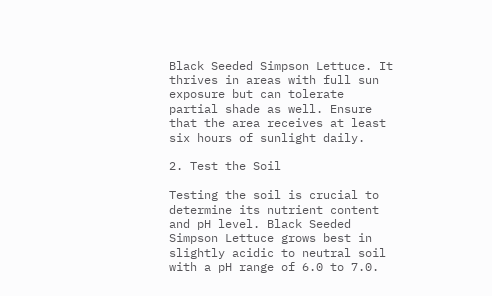Black Seeded Simpson Lettuce. It thrives in areas with full sun exposure but can tolerate partial shade as well. Ensure that the area receives at least six hours of sunlight daily.

2. Test the Soil

Testing the soil is crucial to determine its nutrient content and pH level. Black Seeded Simpson Lettuce grows best in slightly acidic to neutral soil with a pH range of 6.0 to 7.0.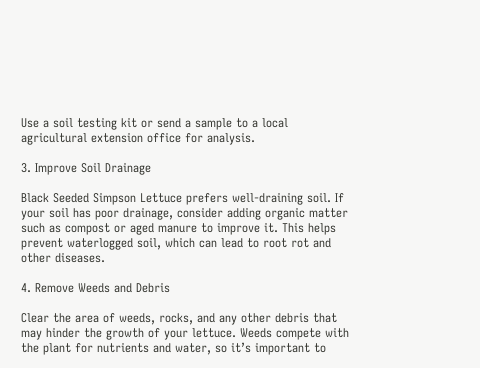Use a soil testing kit or send a sample to a local agricultural extension office for analysis.

3. Improve Soil Drainage

Black Seeded Simpson Lettuce prefers well-draining soil. If your soil has poor drainage, consider adding organic matter such as compost or aged manure to improve it. This helps prevent waterlogged soil, which can lead to root rot and other diseases.

4. Remove Weeds and Debris

Clear the area of weeds, rocks, and any other debris that may hinder the growth of your lettuce. Weeds compete with the plant for nutrients and water, so it’s important to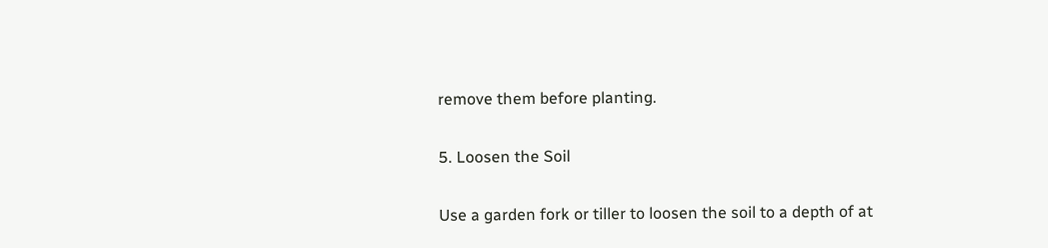remove them before planting.

5. Loosen the Soil

Use a garden fork or tiller to loosen the soil to a depth of at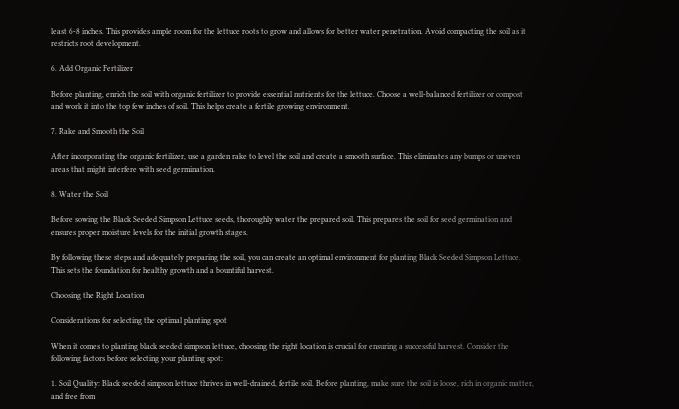least 6-8 inches. This provides ample room for the lettuce roots to grow and allows for better water penetration. Avoid compacting the soil as it restricts root development.

6. Add Organic Fertilizer

Before planting, enrich the soil with organic fertilizer to provide essential nutrients for the lettuce. Choose a well-balanced fertilizer or compost and work it into the top few inches of soil. This helps create a fertile growing environment.

7. Rake and Smooth the Soil

After incorporating the organic fertilizer, use a garden rake to level the soil and create a smooth surface. This eliminates any bumps or uneven areas that might interfere with seed germination.

8. Water the Soil

Before sowing the Black Seeded Simpson Lettuce seeds, thoroughly water the prepared soil. This prepares the soil for seed germination and ensures proper moisture levels for the initial growth stages.

By following these steps and adequately preparing the soil, you can create an optimal environment for planting Black Seeded Simpson Lettuce. This sets the foundation for healthy growth and a bountiful harvest.

Choosing the Right Location

Considerations for selecting the optimal planting spot

When it comes to planting black seeded simpson lettuce, choosing the right location is crucial for ensuring a successful harvest. Consider the following factors before selecting your planting spot:

1. Soil Quality: Black seeded simpson lettuce thrives in well-drained, fertile soil. Before planting, make sure the soil is loose, rich in organic matter, and free from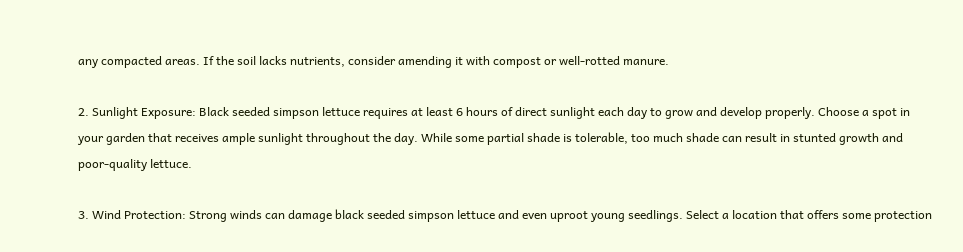any compacted areas. If the soil lacks nutrients, consider amending it with compost or well-rotted manure.

2. Sunlight Exposure: Black seeded simpson lettuce requires at least 6 hours of direct sunlight each day to grow and develop properly. Choose a spot in your garden that receives ample sunlight throughout the day. While some partial shade is tolerable, too much shade can result in stunted growth and poor-quality lettuce.

3. Wind Protection: Strong winds can damage black seeded simpson lettuce and even uproot young seedlings. Select a location that offers some protection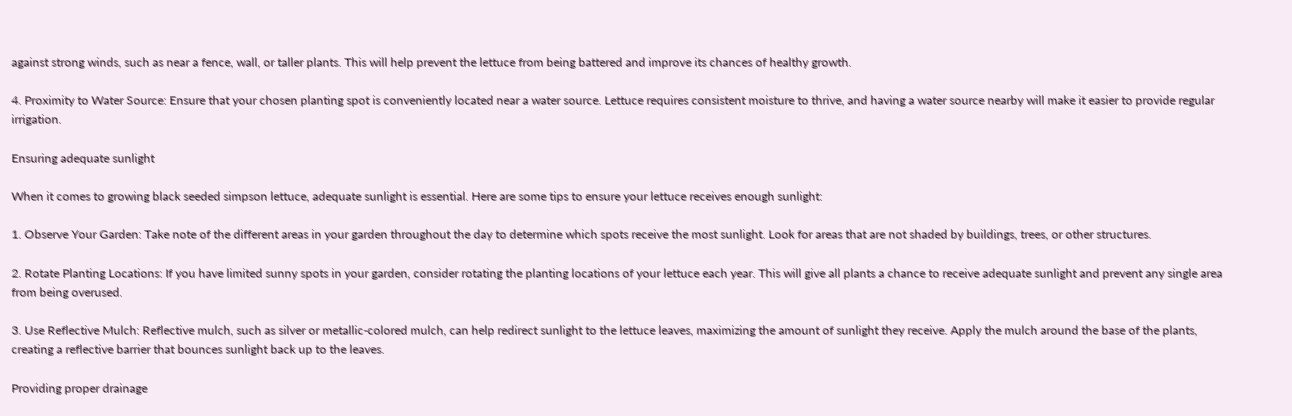against strong winds, such as near a fence, wall, or taller plants. This will help prevent the lettuce from being battered and improve its chances of healthy growth.

4. Proximity to Water Source: Ensure that your chosen planting spot is conveniently located near a water source. Lettuce requires consistent moisture to thrive, and having a water source nearby will make it easier to provide regular irrigation.

Ensuring adequate sunlight

When it comes to growing black seeded simpson lettuce, adequate sunlight is essential. Here are some tips to ensure your lettuce receives enough sunlight:

1. Observe Your Garden: Take note of the different areas in your garden throughout the day to determine which spots receive the most sunlight. Look for areas that are not shaded by buildings, trees, or other structures.

2. Rotate Planting Locations: If you have limited sunny spots in your garden, consider rotating the planting locations of your lettuce each year. This will give all plants a chance to receive adequate sunlight and prevent any single area from being overused.

3. Use Reflective Mulch: Reflective mulch, such as silver or metallic-colored mulch, can help redirect sunlight to the lettuce leaves, maximizing the amount of sunlight they receive. Apply the mulch around the base of the plants, creating a reflective barrier that bounces sunlight back up to the leaves.

Providing proper drainage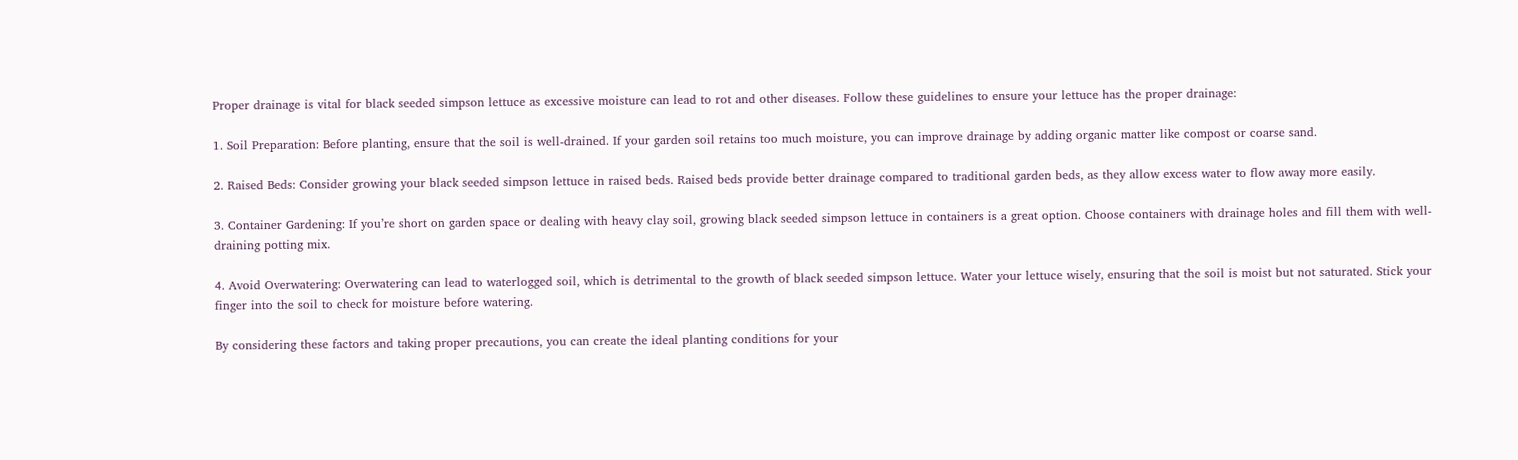Proper drainage is vital for black seeded simpson lettuce as excessive moisture can lead to rot and other diseases. Follow these guidelines to ensure your lettuce has the proper drainage:

1. Soil Preparation: Before planting, ensure that the soil is well-drained. If your garden soil retains too much moisture, you can improve drainage by adding organic matter like compost or coarse sand.

2. Raised Beds: Consider growing your black seeded simpson lettuce in raised beds. Raised beds provide better drainage compared to traditional garden beds, as they allow excess water to flow away more easily.

3. Container Gardening: If you’re short on garden space or dealing with heavy clay soil, growing black seeded simpson lettuce in containers is a great option. Choose containers with drainage holes and fill them with well-draining potting mix.

4. Avoid Overwatering: Overwatering can lead to waterlogged soil, which is detrimental to the growth of black seeded simpson lettuce. Water your lettuce wisely, ensuring that the soil is moist but not saturated. Stick your finger into the soil to check for moisture before watering.

By considering these factors and taking proper precautions, you can create the ideal planting conditions for your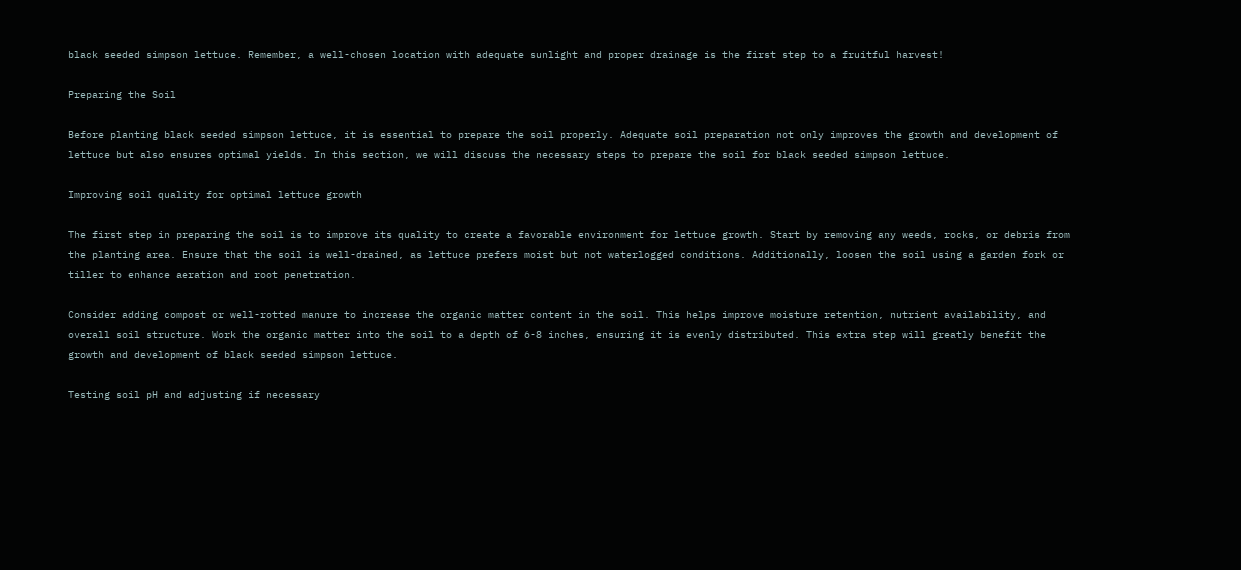black seeded simpson lettuce. Remember, a well-chosen location with adequate sunlight and proper drainage is the first step to a fruitful harvest!

Preparing the Soil

Before planting black seeded simpson lettuce, it is essential to prepare the soil properly. Adequate soil preparation not only improves the growth and development of lettuce but also ensures optimal yields. In this section, we will discuss the necessary steps to prepare the soil for black seeded simpson lettuce.

Improving soil quality for optimal lettuce growth

The first step in preparing the soil is to improve its quality to create a favorable environment for lettuce growth. Start by removing any weeds, rocks, or debris from the planting area. Ensure that the soil is well-drained, as lettuce prefers moist but not waterlogged conditions. Additionally, loosen the soil using a garden fork or tiller to enhance aeration and root penetration.

Consider adding compost or well-rotted manure to increase the organic matter content in the soil. This helps improve moisture retention, nutrient availability, and overall soil structure. Work the organic matter into the soil to a depth of 6-8 inches, ensuring it is evenly distributed. This extra step will greatly benefit the growth and development of black seeded simpson lettuce.

Testing soil pH and adjusting if necessary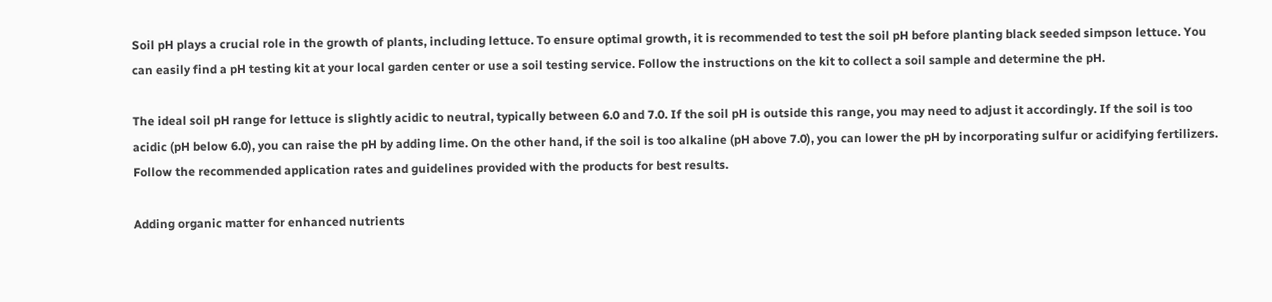Soil pH plays a crucial role in the growth of plants, including lettuce. To ensure optimal growth, it is recommended to test the soil pH before planting black seeded simpson lettuce. You can easily find a pH testing kit at your local garden center or use a soil testing service. Follow the instructions on the kit to collect a soil sample and determine the pH.

The ideal soil pH range for lettuce is slightly acidic to neutral, typically between 6.0 and 7.0. If the soil pH is outside this range, you may need to adjust it accordingly. If the soil is too acidic (pH below 6.0), you can raise the pH by adding lime. On the other hand, if the soil is too alkaline (pH above 7.0), you can lower the pH by incorporating sulfur or acidifying fertilizers. Follow the recommended application rates and guidelines provided with the products for best results.

Adding organic matter for enhanced nutrients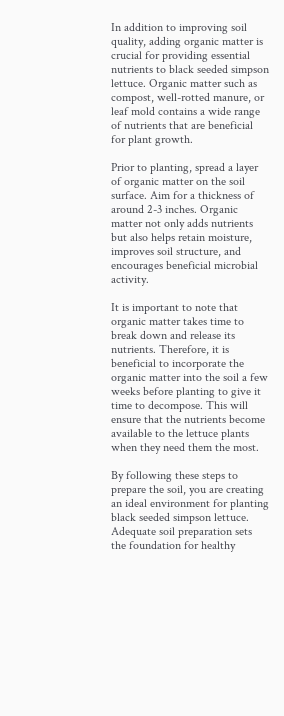In addition to improving soil quality, adding organic matter is crucial for providing essential nutrients to black seeded simpson lettuce. Organic matter such as compost, well-rotted manure, or leaf mold contains a wide range of nutrients that are beneficial for plant growth.

Prior to planting, spread a layer of organic matter on the soil surface. Aim for a thickness of around 2-3 inches. Organic matter not only adds nutrients but also helps retain moisture, improves soil structure, and encourages beneficial microbial activity.

It is important to note that organic matter takes time to break down and release its nutrients. Therefore, it is beneficial to incorporate the organic matter into the soil a few weeks before planting to give it time to decompose. This will ensure that the nutrients become available to the lettuce plants when they need them the most.

By following these steps to prepare the soil, you are creating an ideal environment for planting black seeded simpson lettuce. Adequate soil preparation sets the foundation for healthy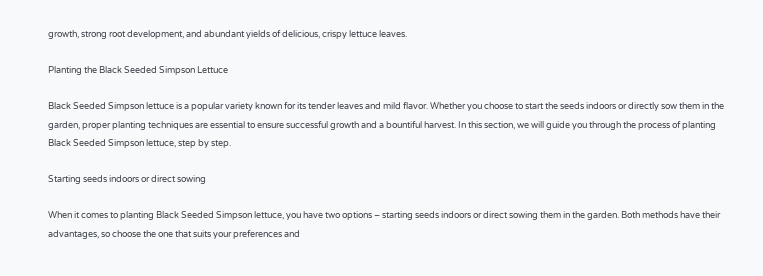growth, strong root development, and abundant yields of delicious, crispy lettuce leaves.

Planting the Black Seeded Simpson Lettuce

Black Seeded Simpson lettuce is a popular variety known for its tender leaves and mild flavor. Whether you choose to start the seeds indoors or directly sow them in the garden, proper planting techniques are essential to ensure successful growth and a bountiful harvest. In this section, we will guide you through the process of planting Black Seeded Simpson lettuce, step by step.

Starting seeds indoors or direct sowing

When it comes to planting Black Seeded Simpson lettuce, you have two options – starting seeds indoors or direct sowing them in the garden. Both methods have their advantages, so choose the one that suits your preferences and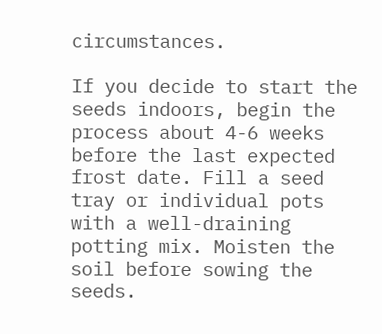circumstances.

If you decide to start the seeds indoors, begin the process about 4-6 weeks before the last expected frost date. Fill a seed tray or individual pots with a well-draining potting mix. Moisten the soil before sowing the seeds.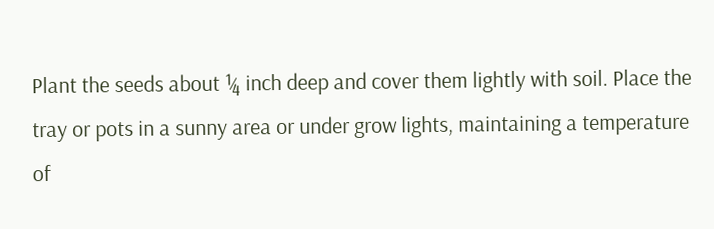Plant the seeds about ¼ inch deep and cover them lightly with soil. Place the tray or pots in a sunny area or under grow lights, maintaining a temperature of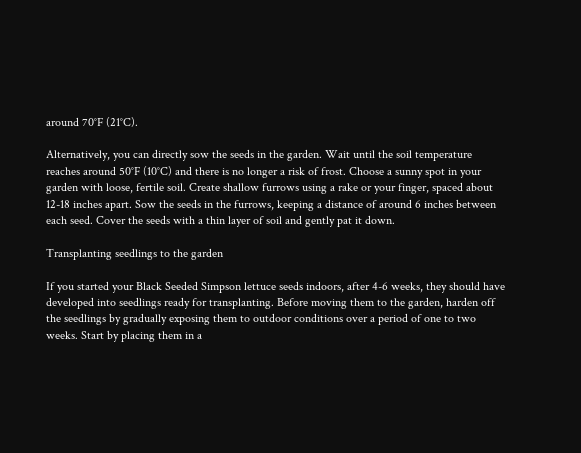around 70°F (21°C).

Alternatively, you can directly sow the seeds in the garden. Wait until the soil temperature reaches around 50°F (10°C) and there is no longer a risk of frost. Choose a sunny spot in your garden with loose, fertile soil. Create shallow furrows using a rake or your finger, spaced about 12-18 inches apart. Sow the seeds in the furrows, keeping a distance of around 6 inches between each seed. Cover the seeds with a thin layer of soil and gently pat it down.

Transplanting seedlings to the garden

If you started your Black Seeded Simpson lettuce seeds indoors, after 4-6 weeks, they should have developed into seedlings ready for transplanting. Before moving them to the garden, harden off the seedlings by gradually exposing them to outdoor conditions over a period of one to two weeks. Start by placing them in a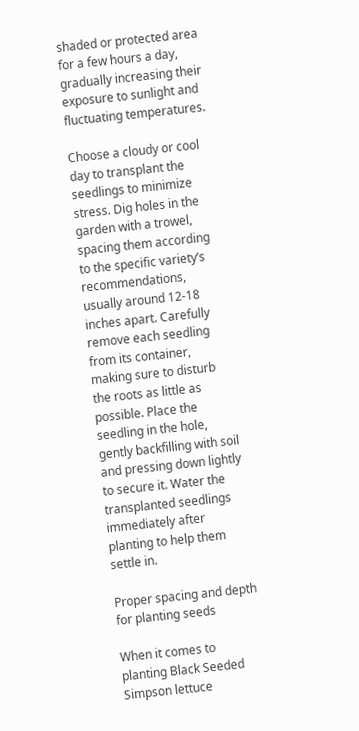shaded or protected area for a few hours a day, gradually increasing their exposure to sunlight and fluctuating temperatures.

Choose a cloudy or cool day to transplant the seedlings to minimize stress. Dig holes in the garden with a trowel, spacing them according to the specific variety’s recommendations, usually around 12-18 inches apart. Carefully remove each seedling from its container, making sure to disturb the roots as little as possible. Place the seedling in the hole, gently backfilling with soil and pressing down lightly to secure it. Water the transplanted seedlings immediately after planting to help them settle in.

Proper spacing and depth for planting seeds

When it comes to planting Black Seeded Simpson lettuce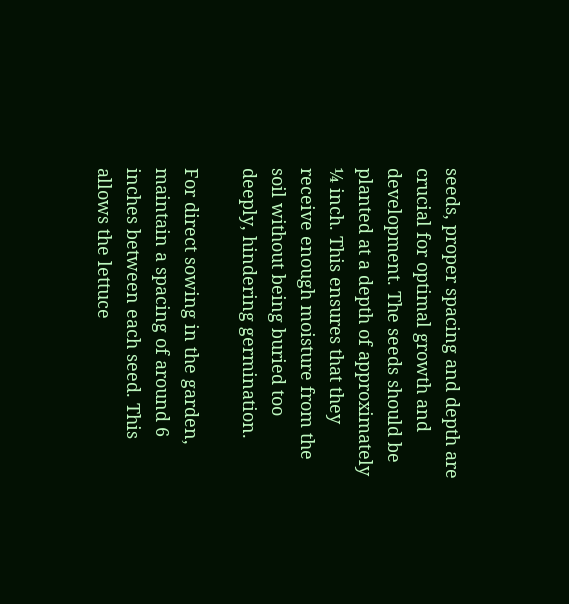seeds, proper spacing and depth are crucial for optimal growth and development. The seeds should be planted at a depth of approximately ¼ inch. This ensures that they receive enough moisture from the soil without being buried too deeply, hindering germination.

For direct sowing in the garden, maintain a spacing of around 6 inches between each seed. This allows the lettuce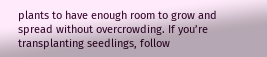plants to have enough room to grow and spread without overcrowding. If you’re transplanting seedlings, follow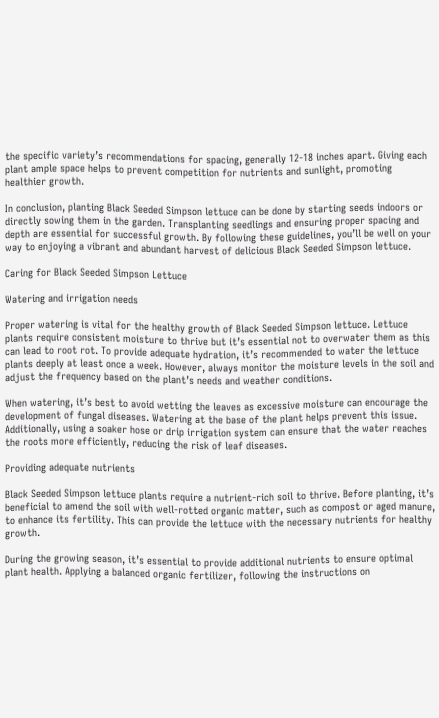the specific variety’s recommendations for spacing, generally 12-18 inches apart. Giving each plant ample space helps to prevent competition for nutrients and sunlight, promoting healthier growth.

In conclusion, planting Black Seeded Simpson lettuce can be done by starting seeds indoors or directly sowing them in the garden. Transplanting seedlings and ensuring proper spacing and depth are essential for successful growth. By following these guidelines, you’ll be well on your way to enjoying a vibrant and abundant harvest of delicious Black Seeded Simpson lettuce.

Caring for Black Seeded Simpson Lettuce

Watering and irrigation needs

Proper watering is vital for the healthy growth of Black Seeded Simpson lettuce. Lettuce plants require consistent moisture to thrive but it’s essential not to overwater them as this can lead to root rot. To provide adequate hydration, it’s recommended to water the lettuce plants deeply at least once a week. However, always monitor the moisture levels in the soil and adjust the frequency based on the plant’s needs and weather conditions.

When watering, it’s best to avoid wetting the leaves as excessive moisture can encourage the development of fungal diseases. Watering at the base of the plant helps prevent this issue. Additionally, using a soaker hose or drip irrigation system can ensure that the water reaches the roots more efficiently, reducing the risk of leaf diseases.

Providing adequate nutrients

Black Seeded Simpson lettuce plants require a nutrient-rich soil to thrive. Before planting, it’s beneficial to amend the soil with well-rotted organic matter, such as compost or aged manure, to enhance its fertility. This can provide the lettuce with the necessary nutrients for healthy growth.

During the growing season, it’s essential to provide additional nutrients to ensure optimal plant health. Applying a balanced organic fertilizer, following the instructions on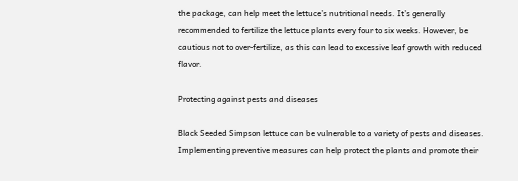the package, can help meet the lettuce’s nutritional needs. It’s generally recommended to fertilize the lettuce plants every four to six weeks. However, be cautious not to over-fertilize, as this can lead to excessive leaf growth with reduced flavor.

Protecting against pests and diseases

Black Seeded Simpson lettuce can be vulnerable to a variety of pests and diseases. Implementing preventive measures can help protect the plants and promote their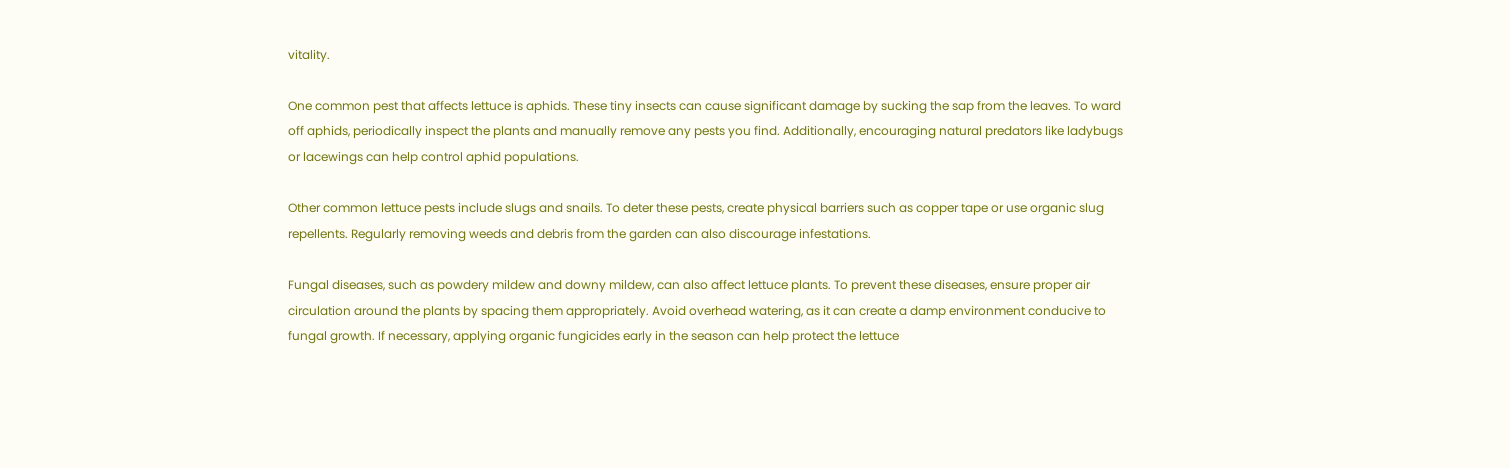vitality.

One common pest that affects lettuce is aphids. These tiny insects can cause significant damage by sucking the sap from the leaves. To ward off aphids, periodically inspect the plants and manually remove any pests you find. Additionally, encouraging natural predators like ladybugs or lacewings can help control aphid populations.

Other common lettuce pests include slugs and snails. To deter these pests, create physical barriers such as copper tape or use organic slug repellents. Regularly removing weeds and debris from the garden can also discourage infestations.

Fungal diseases, such as powdery mildew and downy mildew, can also affect lettuce plants. To prevent these diseases, ensure proper air circulation around the plants by spacing them appropriately. Avoid overhead watering, as it can create a damp environment conducive to fungal growth. If necessary, applying organic fungicides early in the season can help protect the lettuce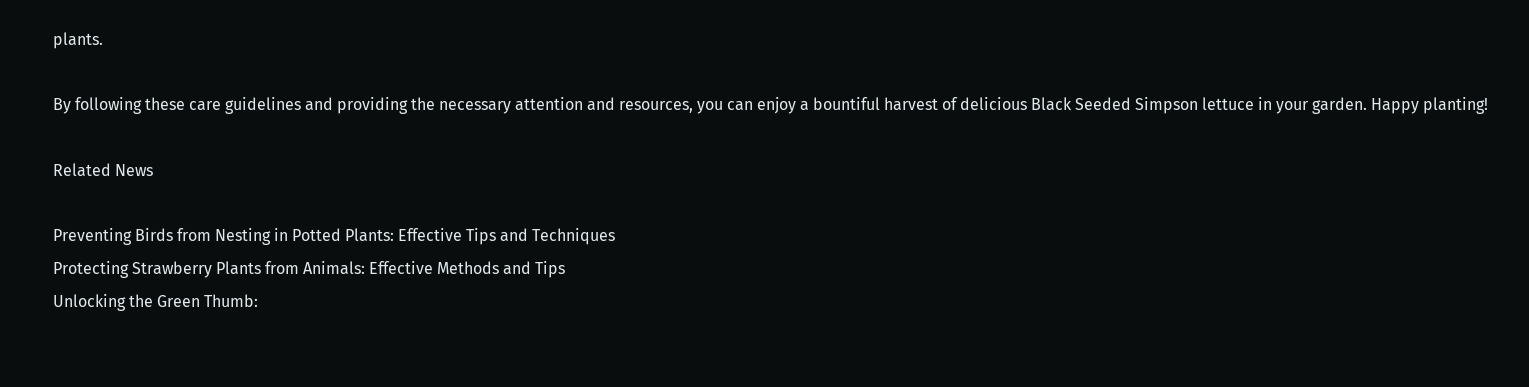plants.

By following these care guidelines and providing the necessary attention and resources, you can enjoy a bountiful harvest of delicious Black Seeded Simpson lettuce in your garden. Happy planting!

Related News

Preventing Birds from Nesting in Potted Plants: Effective Tips and Techniques
Protecting Strawberry Plants from Animals: Effective Methods and Tips
Unlocking the Green Thumb: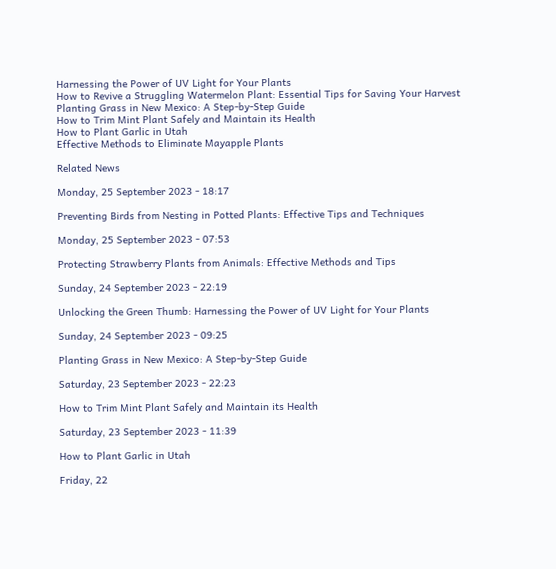Harnessing the Power of UV Light for Your Plants
How to Revive a Struggling Watermelon Plant: Essential Tips for Saving Your Harvest
Planting Grass in New Mexico: A Step-by-Step Guide
How to Trim Mint Plant Safely and Maintain its Health
How to Plant Garlic in Utah
Effective Methods to Eliminate Mayapple Plants

Related News

Monday, 25 September 2023 - 18:17

Preventing Birds from Nesting in Potted Plants: Effective Tips and Techniques

Monday, 25 September 2023 - 07:53

Protecting Strawberry Plants from Animals: Effective Methods and Tips

Sunday, 24 September 2023 - 22:19

Unlocking the Green Thumb: Harnessing the Power of UV Light for Your Plants

Sunday, 24 September 2023 - 09:25

Planting Grass in New Mexico: A Step-by-Step Guide

Saturday, 23 September 2023 - 22:23

How to Trim Mint Plant Safely and Maintain its Health

Saturday, 23 September 2023 - 11:39

How to Plant Garlic in Utah

Friday, 22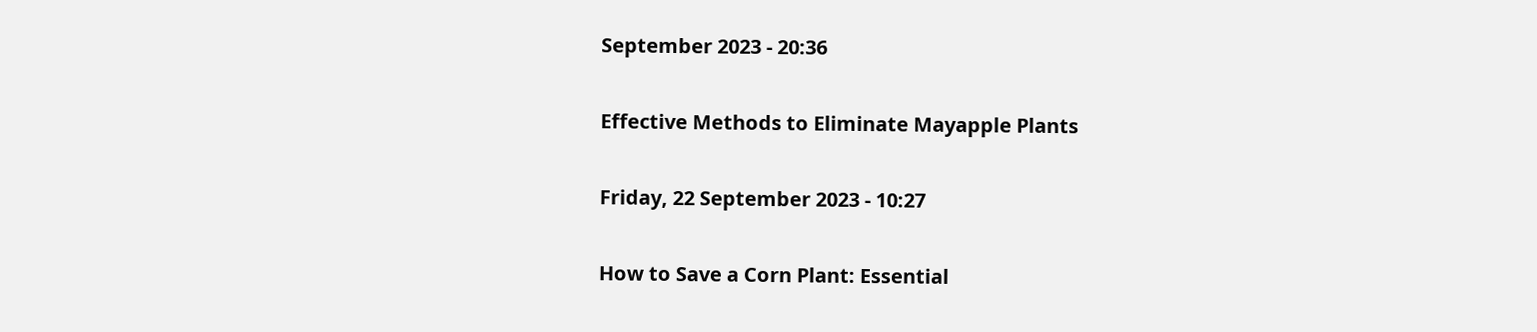September 2023 - 20:36

Effective Methods to Eliminate Mayapple Plants

Friday, 22 September 2023 - 10:27

How to Save a Corn Plant: Essential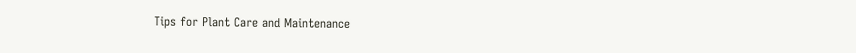Tips for Plant Care and Maintenance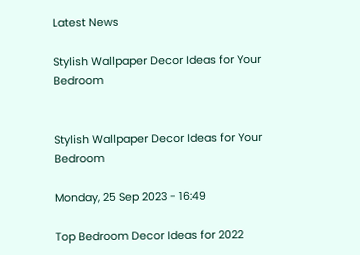Latest News

Stylish Wallpaper Decor Ideas for Your Bedroom


Stylish Wallpaper Decor Ideas for Your Bedroom

Monday, 25 Sep 2023 - 16:49

Top Bedroom Decor Ideas for 2022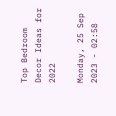Top Bedroom Decor Ideas for 2022

Monday, 25 Sep 2023 - 02:58